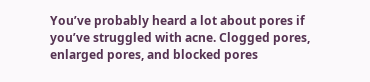You’ve probably heard a lot about pores if you’ve struggled with acne. Clogged pores, enlarged pores, and blocked pores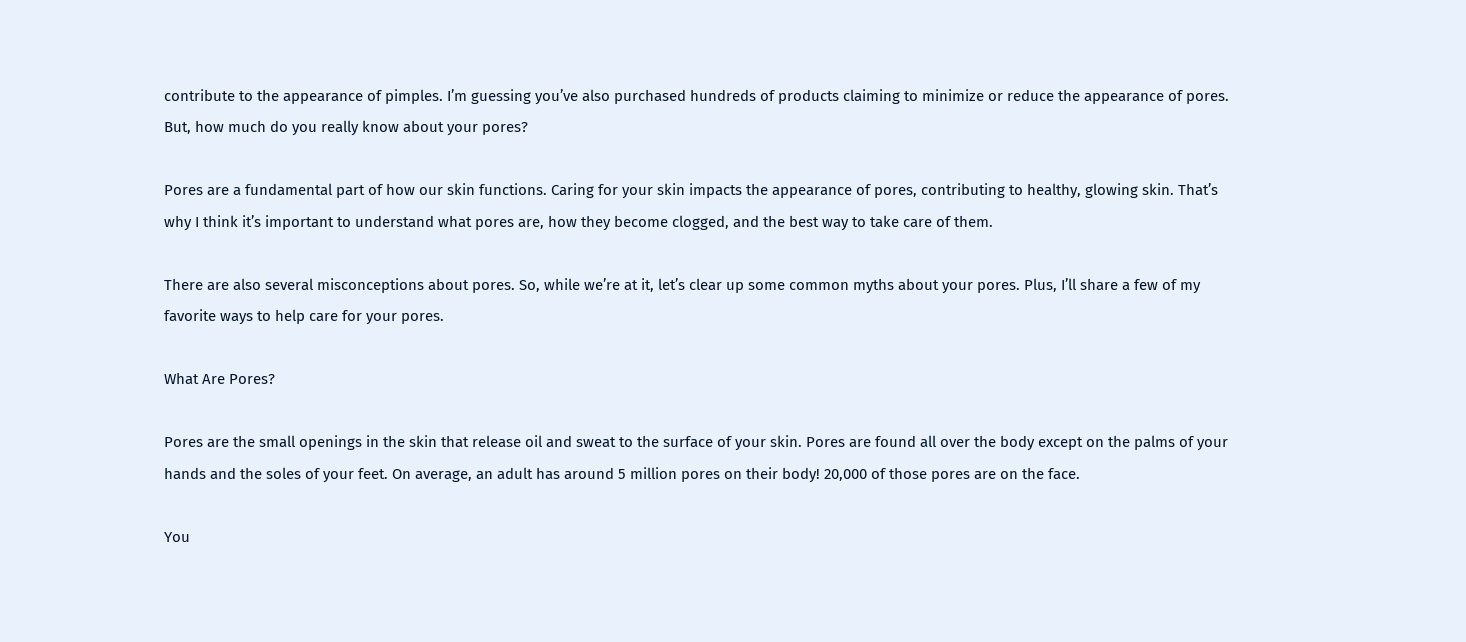contribute to the appearance of pimples. I’m guessing you’ve also purchased hundreds of products claiming to minimize or reduce the appearance of pores. But, how much do you really know about your pores?

Pores are a fundamental part of how our skin functions. Caring for your skin impacts the appearance of pores, contributing to healthy, glowing skin. That’s why I think it’s important to understand what pores are, how they become clogged, and the best way to take care of them.

There are also several misconceptions about pores. So, while we’re at it, let’s clear up some common myths about your pores. Plus, I’ll share a few of my favorite ways to help care for your pores.

What Are Pores?

Pores are the small openings in the skin that release oil and sweat to the surface of your skin. Pores are found all over the body except on the palms of your hands and the soles of your feet. On average, an adult has around 5 million pores on their body! 20,000 of those pores are on the face.

You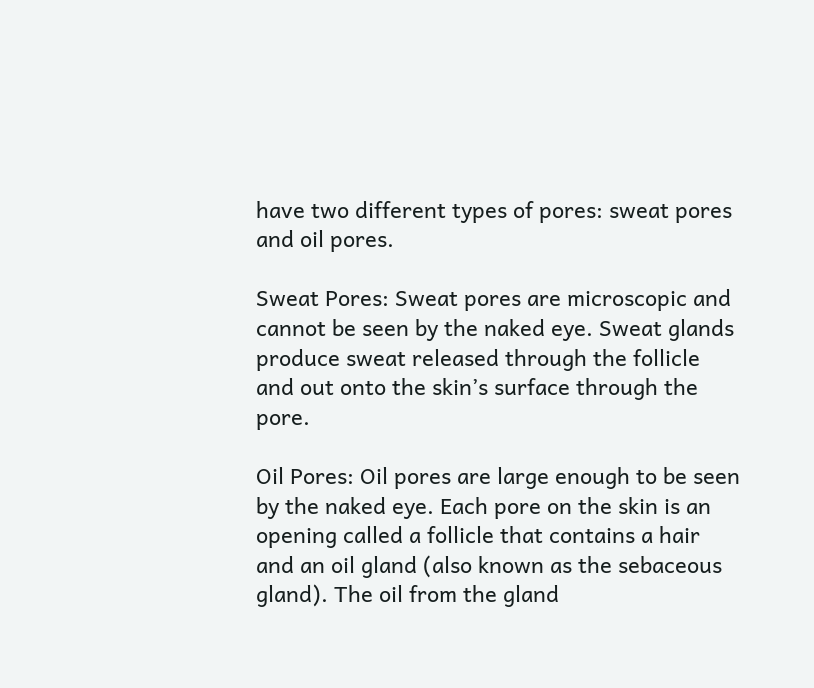have two different types of pores: sweat pores and oil pores.

Sweat Pores: Sweat pores are microscopic and cannot be seen by the naked eye. Sweat glands produce sweat released through the follicle and out onto the skin’s surface through the pore.

Oil Pores: Oil pores are large enough to be seen by the naked eye. Each pore on the skin is an opening called a follicle that contains a hair and an oil gland (also known as the sebaceous gland). The oil from the gland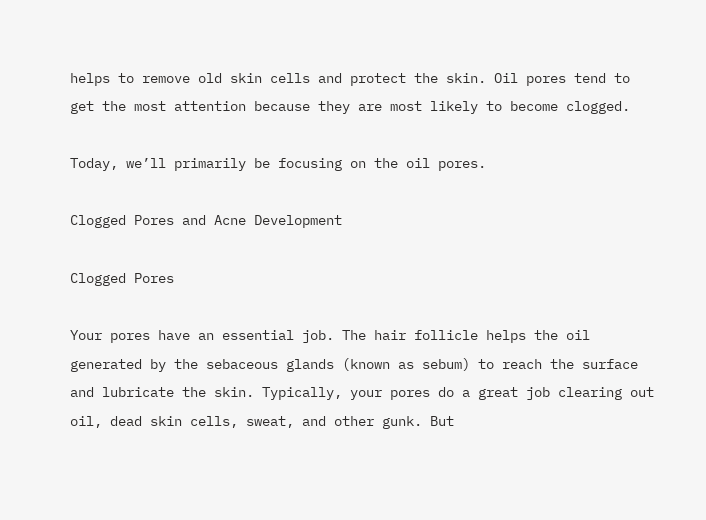helps to remove old skin cells and protect the skin. Oil pores tend to get the most attention because they are most likely to become clogged.

Today, we’ll primarily be focusing on the oil pores.

Clogged Pores and Acne Development

Clogged Pores

Your pores have an essential job. The hair follicle helps the oil generated by the sebaceous glands (known as sebum) to reach the surface and lubricate the skin. Typically, your pores do a great job clearing out oil, dead skin cells, sweat, and other gunk. But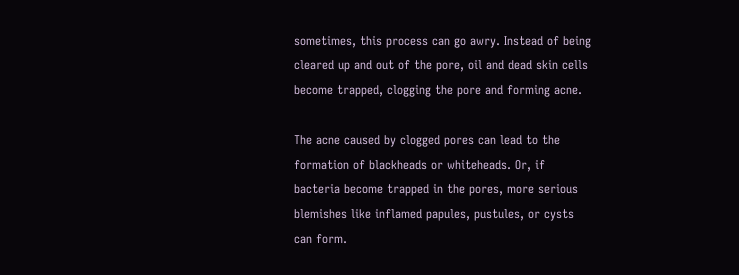sometimes, this process can go awry. Instead of being cleared up and out of the pore, oil and dead skin cells become trapped, clogging the pore and forming acne.

The acne caused by clogged pores can lead to the formation of blackheads or whiteheads. Or, if bacteria become trapped in the pores, more serious blemishes like inflamed papules, pustules, or cysts can form.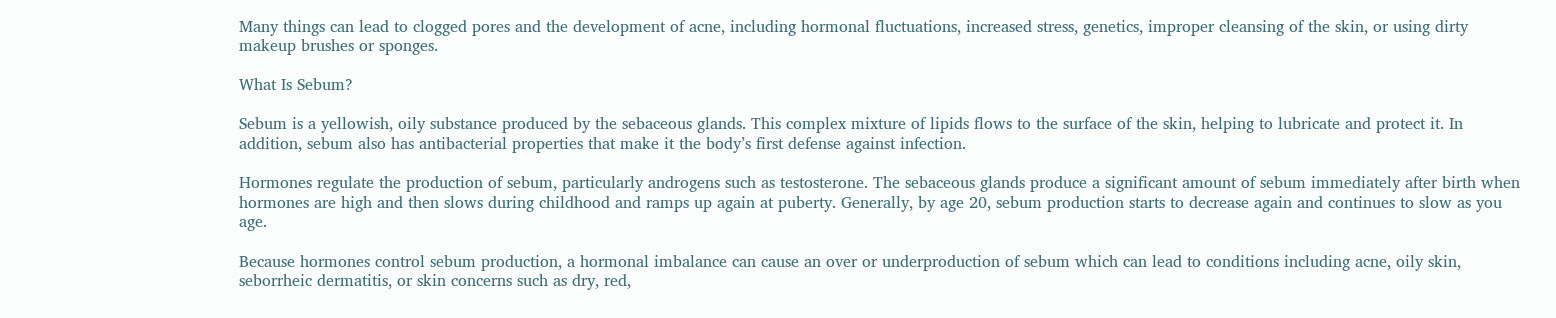Many things can lead to clogged pores and the development of acne, including hormonal fluctuations, increased stress, genetics, improper cleansing of the skin, or using dirty makeup brushes or sponges.

What Is Sebum?

Sebum is a yellowish, oily substance produced by the sebaceous glands. This complex mixture of lipids flows to the surface of the skin, helping to lubricate and protect it. In addition, sebum also has antibacterial properties that make it the body’s first defense against infection.

Hormones regulate the production of sebum, particularly androgens such as testosterone. The sebaceous glands produce a significant amount of sebum immediately after birth when hormones are high and then slows during childhood and ramps up again at puberty. Generally, by age 20, sebum production starts to decrease again and continues to slow as you age.

Because hormones control sebum production, a hormonal imbalance can cause an over or underproduction of sebum which can lead to conditions including acne, oily skin, seborrheic dermatitis, or skin concerns such as dry, red,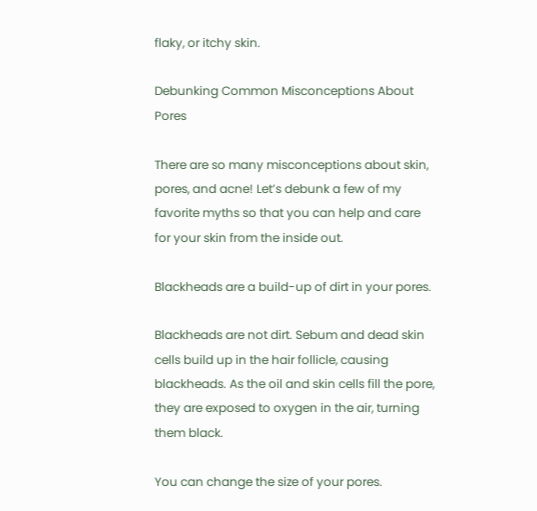flaky, or itchy skin.

Debunking Common Misconceptions About Pores

There are so many misconceptions about skin, pores, and acne! Let’s debunk a few of my favorite myths so that you can help and care for your skin from the inside out.

Blackheads are a build-up of dirt in your pores.

Blackheads are not dirt. Sebum and dead skin cells build up in the hair follicle, causing blackheads. As the oil and skin cells fill the pore, they are exposed to oxygen in the air, turning them black.

You can change the size of your pores.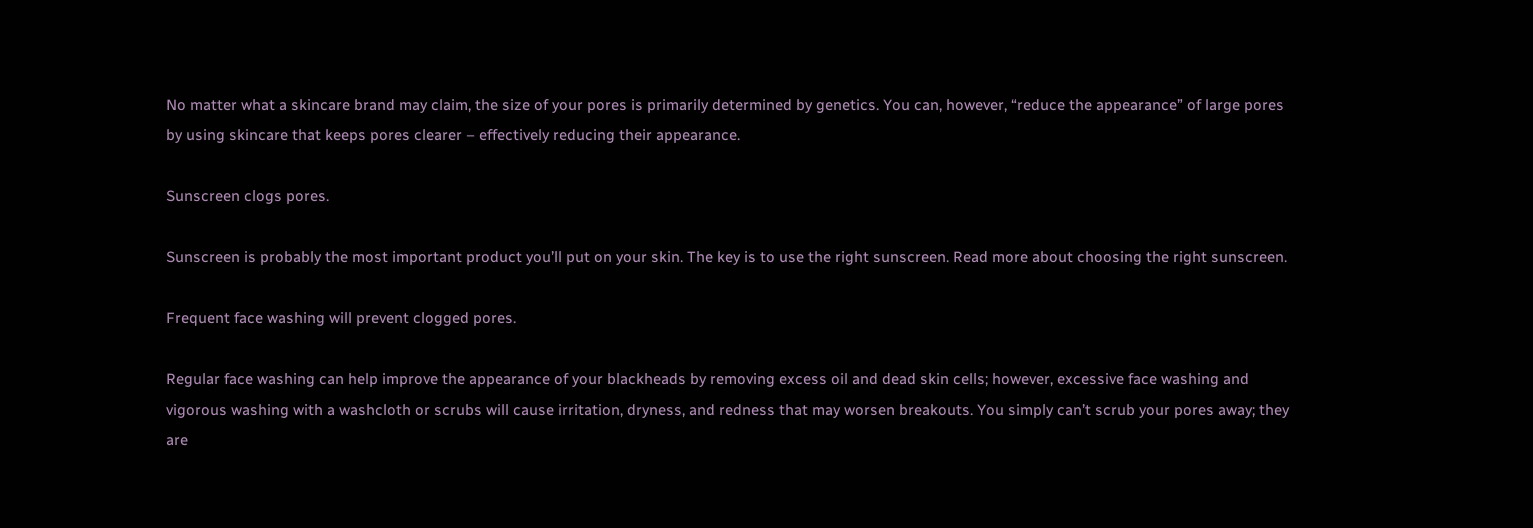No matter what a skincare brand may claim, the size of your pores is primarily determined by genetics. You can, however, “reduce the appearance” of large pores by using skincare that keeps pores clearer – effectively reducing their appearance.

Sunscreen clogs pores.

Sunscreen is probably the most important product you’ll put on your skin. The key is to use the right sunscreen. Read more about choosing the right sunscreen.

Frequent face washing will prevent clogged pores.

Regular face washing can help improve the appearance of your blackheads by removing excess oil and dead skin cells; however, excessive face washing and vigorous washing with a washcloth or scrubs will cause irritation, dryness, and redness that may worsen breakouts. You simply can’t scrub your pores away; they are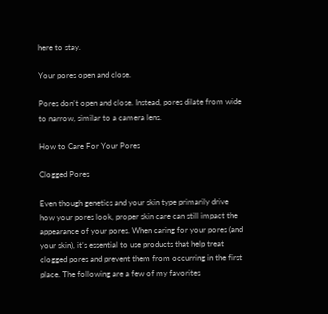here to stay.

Your pores open and close.

Pores don’t open and close. Instead, pores dilate from wide to narrow, similar to a camera lens.

How to Care For Your Pores

Clogged Pores

Even though genetics and your skin type primarily drive how your pores look, proper skin care can still impact the appearance of your pores. When caring for your pores (and your skin), it’s essential to use products that help treat clogged pores and prevent them from occurring in the first place. The following are a few of my favorites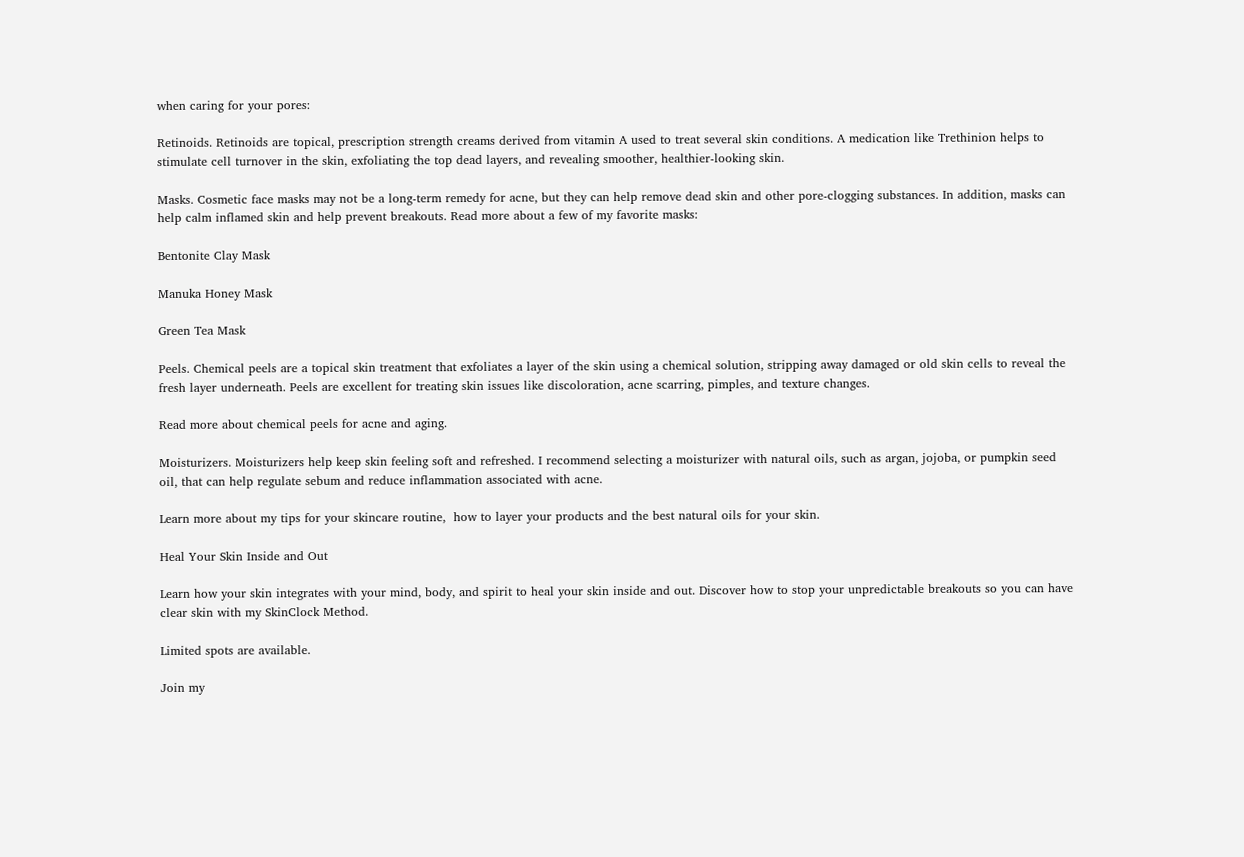when caring for your pores:

Retinoids. Retinoids are topical, prescription strength creams derived from vitamin A used to treat several skin conditions. A medication like Trethinion helps to stimulate cell turnover in the skin, exfoliating the top dead layers, and revealing smoother, healthier-looking skin.

Masks. Cosmetic face masks may not be a long-term remedy for acne, but they can help remove dead skin and other pore-clogging substances. In addition, masks can help calm inflamed skin and help prevent breakouts. Read more about a few of my favorite masks:

Bentonite Clay Mask

Manuka Honey Mask

Green Tea Mask

Peels. Chemical peels are a topical skin treatment that exfoliates a layer of the skin using a chemical solution, stripping away damaged or old skin cells to reveal the fresh layer underneath. Peels are excellent for treating skin issues like discoloration, acne scarring, pimples, and texture changes.

Read more about chemical peels for acne and aging.

Moisturizers. Moisturizers help keep skin feeling soft and refreshed. I recommend selecting a moisturizer with natural oils, such as argan, jojoba, or pumpkin seed oil, that can help regulate sebum and reduce inflammation associated with acne.

Learn more about my tips for your skincare routine,  how to layer your products and the best natural oils for your skin.

Heal Your Skin Inside and Out

Learn how your skin integrates with your mind, body, and spirit to heal your skin inside and out. Discover how to stop your unpredictable breakouts so you can have clear skin with my SkinClock Method.

Limited spots are available.

Join my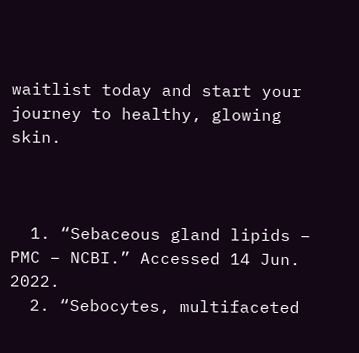waitlist today and start your journey to healthy, glowing skin.



  1. “Sebaceous gland lipids – PMC – NCBI.” Accessed 14 Jun. 2022.
  2. “Sebocytes, multifaceted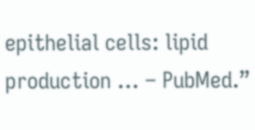epithelial cells: lipid production … – PubMed.”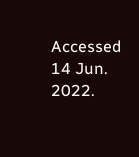Accessed 14 Jun. 2022.